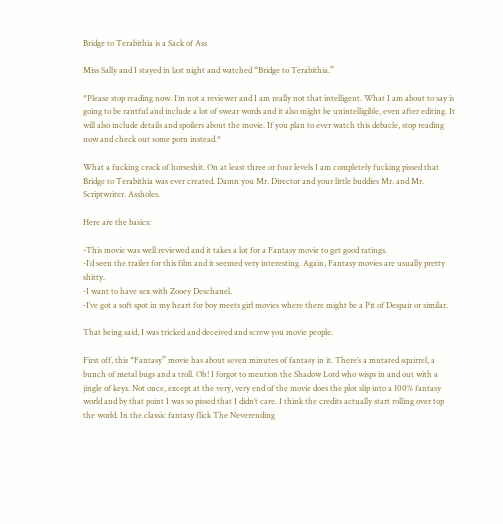Bridge to Terabithia is a Sack of Ass

Miss Sally and I stayed in last night and watched “Bridge to Terabithia.”

*Please stop reading now. I’m not a reviewer and I am really not that intelligent. What I am about to say is going to be rantful and include a lot of swear words and it also might be unintelligible, even after editing. It will also include details and spoilers about the movie. If you plan to ever watch this debacle, stop reading now and check out some porn instead.*

What a fucking crock of horseshit. On at least three or four levels I am completely fucking pissed that Bridge to Terabithia was ever created. Damn you Mr. Director and your little buddies Mr. and Mr. Scriptwriter. Assholes.

Here are the basics:

-This movie was well reviewed and it takes a lot for a Fantasy movie to get good ratings.
-I’d seen the trailer for this film and it seemed very interesting. Again, Fantasy movies are usually pretty shitty.
-I want to have sex with Zooey Deschanel.
-I’ve got a soft spot in my heart for boy meets girl movies where there might be a Pit of Despair or similar.

That being said, I was tricked and deceived and screw you movie people.

First off, this “Fantasy” movie has about seven minutes of fantasy in it. There’s a mutated squirrel, a bunch of metal bugs and a troll. Oh! I forgot to mention the Shadow Lord who wisps in and out with a jingle of keys. Not once, except at the very, very end of the movie does the plot slip into a 100% fantasy world and by that point I was so pissed that I didn’t care. I think the credits actually start rolling over top the world. In the classic fantasy flick The Neverending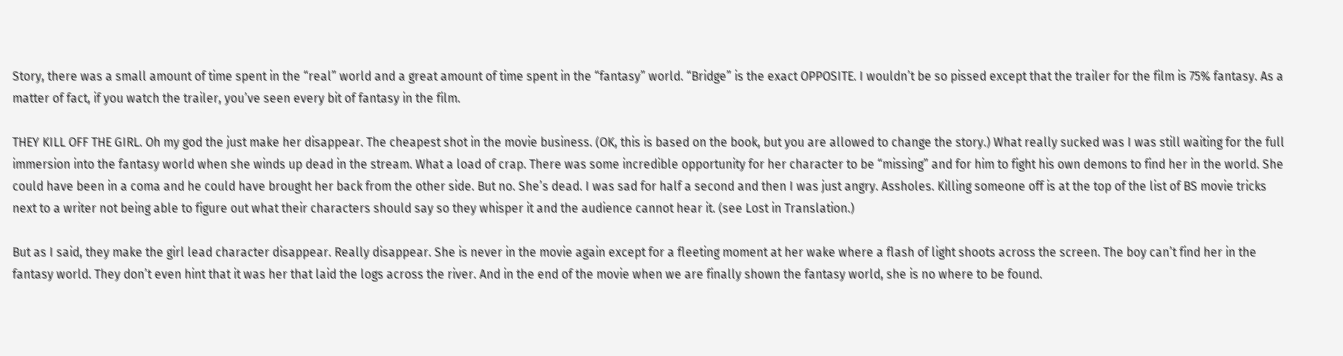Story, there was a small amount of time spent in the “real” world and a great amount of time spent in the “fantasy” world. “Bridge” is the exact OPPOSITE. I wouldn’t be so pissed except that the trailer for the film is 75% fantasy. As a matter of fact, if you watch the trailer, you’ve seen every bit of fantasy in the film.

THEY KILL OFF THE GIRL. Oh my god the just make her disappear. The cheapest shot in the movie business. (OK, this is based on the book, but you are allowed to change the story.) What really sucked was I was still waiting for the full immersion into the fantasy world when she winds up dead in the stream. What a load of crap. There was some incredible opportunity for her character to be “missing” and for him to fight his own demons to find her in the world. She could have been in a coma and he could have brought her back from the other side. But no. She’s dead. I was sad for half a second and then I was just angry. Assholes. Killing someone off is at the top of the list of BS movie tricks next to a writer not being able to figure out what their characters should say so they whisper it and the audience cannot hear it. (see Lost in Translation.)

But as I said, they make the girl lead character disappear. Really disappear. She is never in the movie again except for a fleeting moment at her wake where a flash of light shoots across the screen. The boy can’t find her in the fantasy world. They don’t even hint that it was her that laid the logs across the river. And in the end of the movie when we are finally shown the fantasy world, she is no where to be found.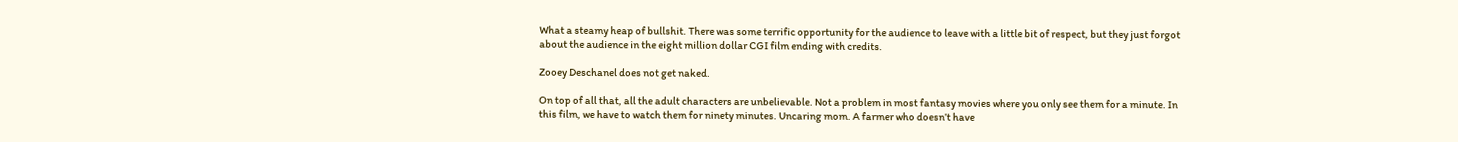What a steamy heap of bullshit. There was some terrific opportunity for the audience to leave with a little bit of respect, but they just forgot about the audience in the eight million dollar CGI film ending with credits.

Zooey Deschanel does not get naked.

On top of all that, all the adult characters are unbelievable. Not a problem in most fantasy movies where you only see them for a minute. In this film, we have to watch them for ninety minutes. Uncaring mom. A farmer who doesn’t have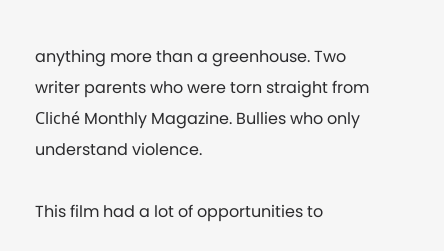anything more than a greenhouse. Two writer parents who were torn straight from Cliché Monthly Magazine. Bullies who only understand violence.

This film had a lot of opportunities to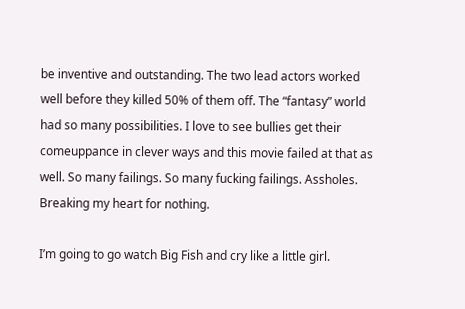be inventive and outstanding. The two lead actors worked well before they killed 50% of them off. The “fantasy” world had so many possibilities. I love to see bullies get their comeuppance in clever ways and this movie failed at that as well. So many failings. So many fucking failings. Assholes. Breaking my heart for nothing.

I’m going to go watch Big Fish and cry like a little girl.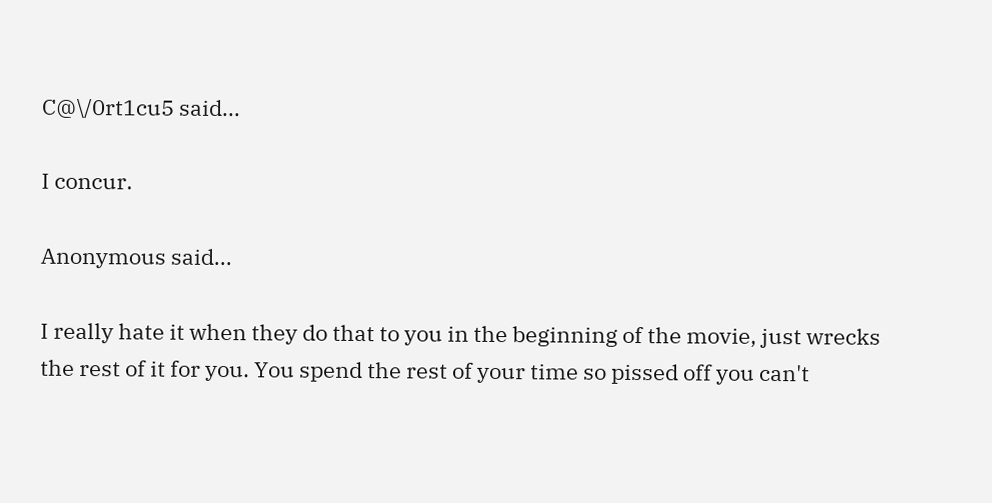C@\/0rt1cu5 said...

I concur.

Anonymous said...

I really hate it when they do that to you in the beginning of the movie, just wrecks the rest of it for you. You spend the rest of your time so pissed off you can't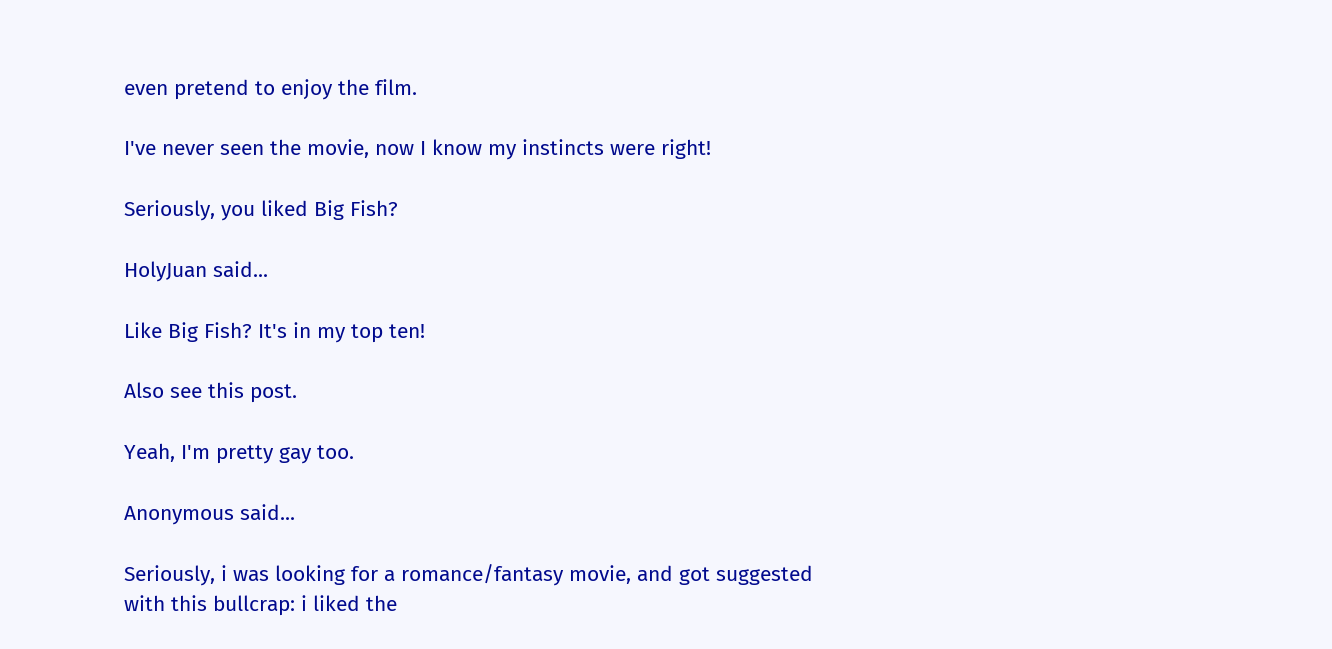even pretend to enjoy the film.

I've never seen the movie, now I know my instincts were right!

Seriously, you liked Big Fish?

HolyJuan said...

Like Big Fish? It's in my top ten!

Also see this post.

Yeah, I'm pretty gay too.

Anonymous said...

Seriously, i was looking for a romance/fantasy movie, and got suggested with this bullcrap: i liked the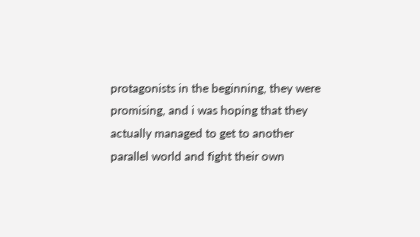protagonists in the beginning, they were promising, and i was hoping that they actually managed to get to another parallel world and fight their own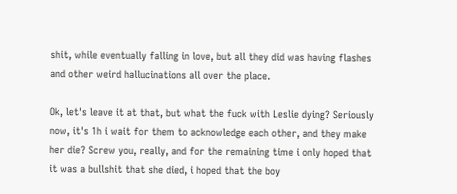shit, while eventually falling in love, but all they did was having flashes and other weird hallucinations all over the place.

Ok, let's leave it at that, but what the fuck with Leslie dying? Seriously now, it's 1h i wait for them to acknowledge each other, and they make her die? Screw you, really, and for the remaining time i only hoped that it was a bullshit that she died, i hoped that the boy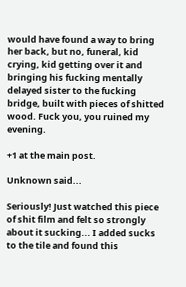would have found a way to bring her back, but no, funeral, kid crying, kid getting over it and bringing his fucking mentally delayed sister to the fucking bridge, built with pieces of shitted wood. Fuck you, you ruined my evening.

+1 at the main post.

Unknown said...

Seriously! Just watched this piece of shit film and felt so strongly about it sucking... I added sucks to the tile and found this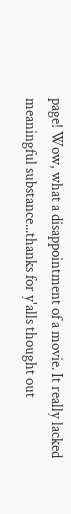page! Wow, what a disappointment of a movie. It really lacked meaningful substance...thanks for y'alls thought out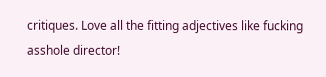critiques. Love all the fitting adjectives like fucking asshole director!